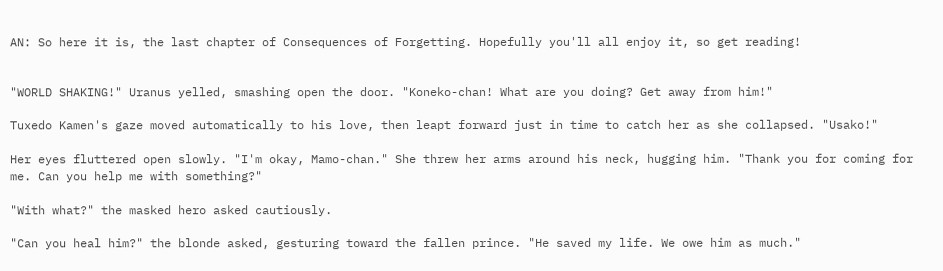AN: So here it is, the last chapter of Consequences of Forgetting. Hopefully you'll all enjoy it, so get reading!


"WORLD SHAKING!" Uranus yelled, smashing open the door. "Koneko-chan! What are you doing? Get away from him!"

Tuxedo Kamen's gaze moved automatically to his love, then leapt forward just in time to catch her as she collapsed. "Usako!"

Her eyes fluttered open slowly. "I'm okay, Mamo-chan." She threw her arms around his neck, hugging him. "Thank you for coming for me. Can you help me with something?"

"With what?" the masked hero asked cautiously.

"Can you heal him?" the blonde asked, gesturing toward the fallen prince. "He saved my life. We owe him as much."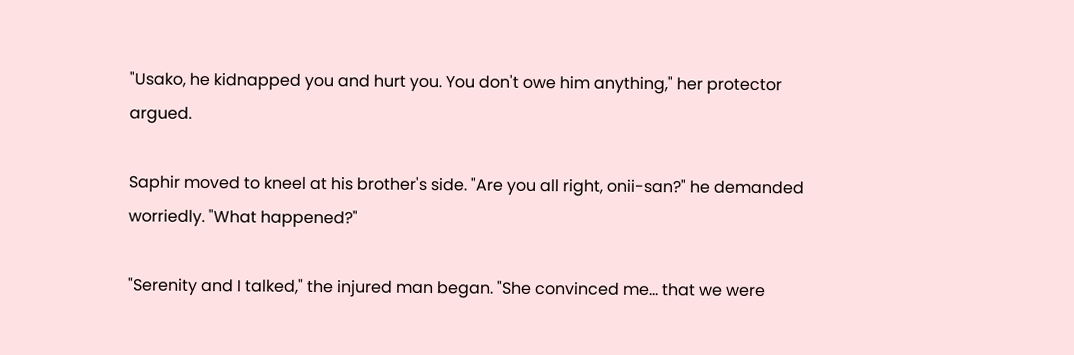"Usako, he kidnapped you and hurt you. You don't owe him anything," her protector argued.

Saphir moved to kneel at his brother's side. "Are you all right, onii-san?" he demanded worriedly. "What happened?"

"Serenity and I talked," the injured man began. "She convinced me… that we were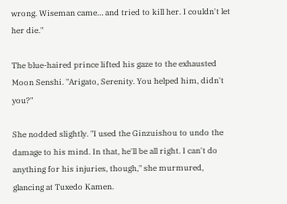wrong. Wiseman came… and tried to kill her. I couldn't let her die."

The blue-haired prince lifted his gaze to the exhausted Moon Senshi. "Arigato, Serenity. You helped him, didn't you?"

She nodded slightly. "I used the Ginzuishou to undo the damage to his mind. In that, he'll be all right. I can't do anything for his injuries, though," she murmured, glancing at Tuxedo Kamen.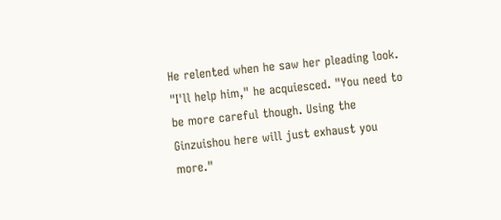He relented when he saw her pleading look. "I'll help him," he acquiesced. "You need to be more careful though. Using the Ginzuishou here will just exhaust you more."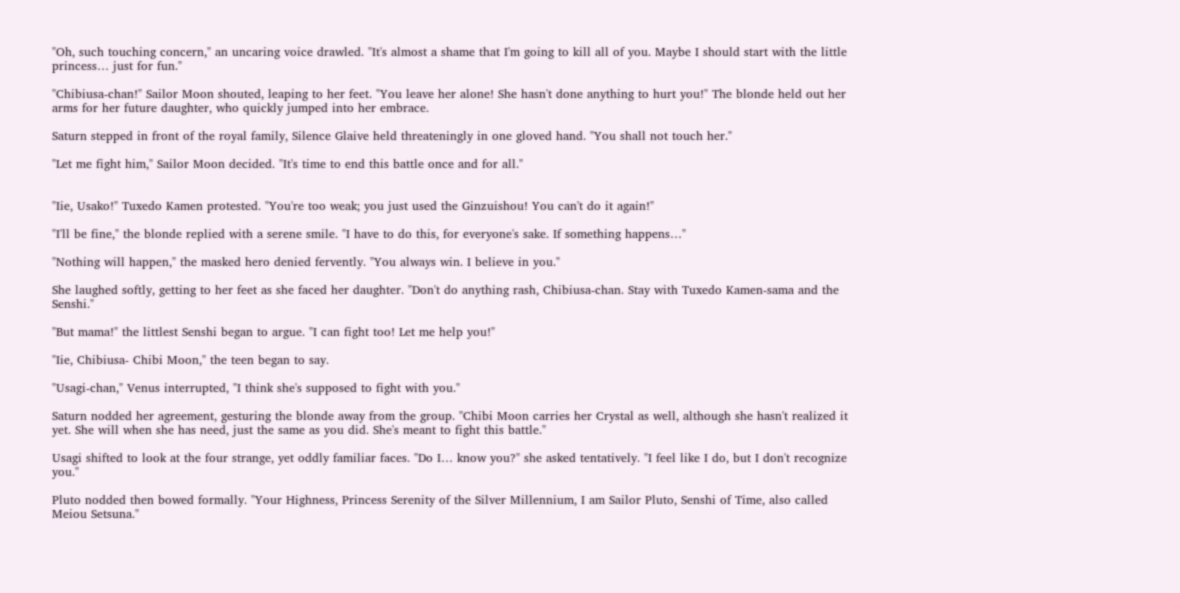"Oh, such touching concern," an uncaring voice drawled. "It's almost a shame that I'm going to kill all of you. Maybe I should start with the little princess… just for fun."

"Chibiusa-chan!" Sailor Moon shouted, leaping to her feet. "You leave her alone! She hasn't done anything to hurt you!" The blonde held out her arms for her future daughter, who quickly jumped into her embrace.

Saturn stepped in front of the royal family, Silence Glaive held threateningly in one gloved hand. "You shall not touch her."

"Let me fight him," Sailor Moon decided. "It's time to end this battle once and for all."


"Iie, Usako!" Tuxedo Kamen protested. "You're too weak; you just used the Ginzuishou! You can't do it again!"

"I'll be fine," the blonde replied with a serene smile. "I have to do this, for everyone's sake. If something happens…"

"Nothing will happen," the masked hero denied fervently. "You always win. I believe in you."

She laughed softly, getting to her feet as she faced her daughter. "Don't do anything rash, Chibiusa-chan. Stay with Tuxedo Kamen-sama and the Senshi."

"But mama!" the littlest Senshi began to argue. "I can fight too! Let me help you!"

"Iie, Chibiusa- Chibi Moon," the teen began to say.

"Usagi-chan," Venus interrupted, "I think she's supposed to fight with you."

Saturn nodded her agreement, gesturing the blonde away from the group. "Chibi Moon carries her Crystal as well, although she hasn't realized it yet. She will when she has need, just the same as you did. She's meant to fight this battle."

Usagi shifted to look at the four strange, yet oddly familiar faces. "Do I… know you?" she asked tentatively. "I feel like I do, but I don't recognize you."

Pluto nodded then bowed formally. "Your Highness, Princess Serenity of the Silver Millennium, I am Sailor Pluto, Senshi of Time, also called Meiou Setsuna."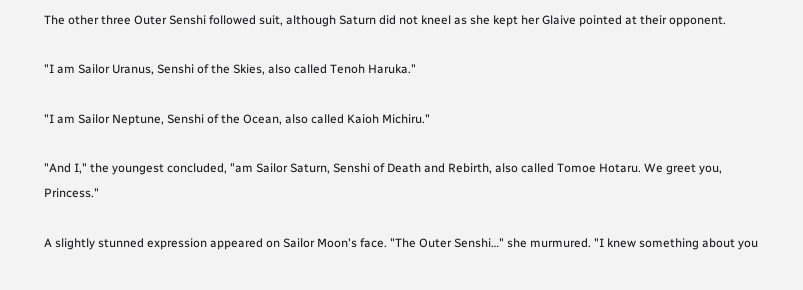The other three Outer Senshi followed suit, although Saturn did not kneel as she kept her Glaive pointed at their opponent.

"I am Sailor Uranus, Senshi of the Skies, also called Tenoh Haruka."

"I am Sailor Neptune, Senshi of the Ocean, also called Kaioh Michiru."

"And I," the youngest concluded, "am Sailor Saturn, Senshi of Death and Rebirth, also called Tomoe Hotaru. We greet you, Princess."

A slightly stunned expression appeared on Sailor Moon's face. "The Outer Senshi…" she murmured. "I knew something about you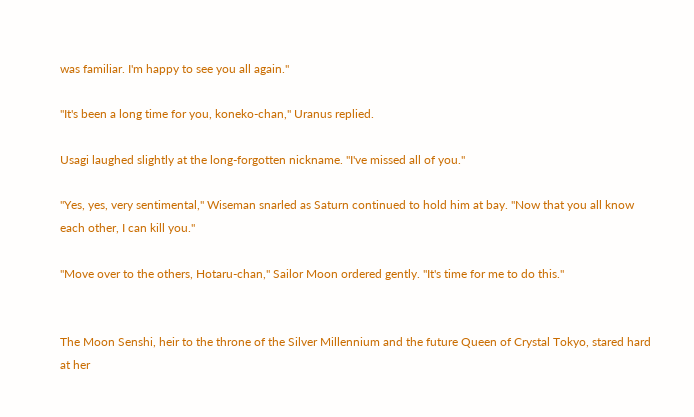was familiar. I'm happy to see you all again."

"It's been a long time for you, koneko-chan," Uranus replied.

Usagi laughed slightly at the long-forgotten nickname. "I've missed all of you."

"Yes, yes, very sentimental," Wiseman snarled as Saturn continued to hold him at bay. "Now that you all know each other, I can kill you."

"Move over to the others, Hotaru-chan," Sailor Moon ordered gently. "It's time for me to do this."


The Moon Senshi, heir to the throne of the Silver Millennium and the future Queen of Crystal Tokyo, stared hard at her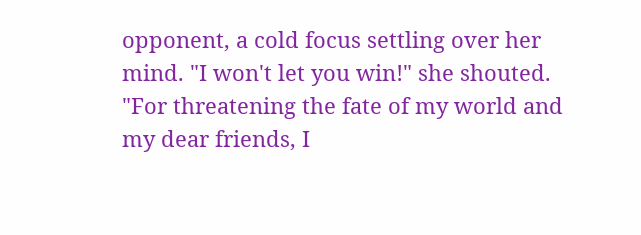opponent, a cold focus settling over her mind. "I won't let you win!" she shouted. "For threatening the fate of my world and my dear friends, I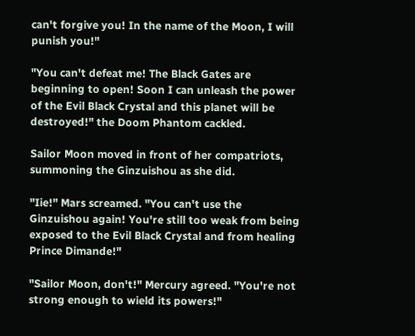can't forgive you! In the name of the Moon, I will punish you!"

"You can't defeat me! The Black Gates are beginning to open! Soon I can unleash the power of the Evil Black Crystal and this planet will be destroyed!" the Doom Phantom cackled.

Sailor Moon moved in front of her compatriots, summoning the Ginzuishou as she did.

"Iie!" Mars screamed. "You can't use the Ginzuishou again! You're still too weak from being exposed to the Evil Black Crystal and from healing Prince Dimande!"

"Sailor Moon, don't!" Mercury agreed. "You're not strong enough to wield its powers!"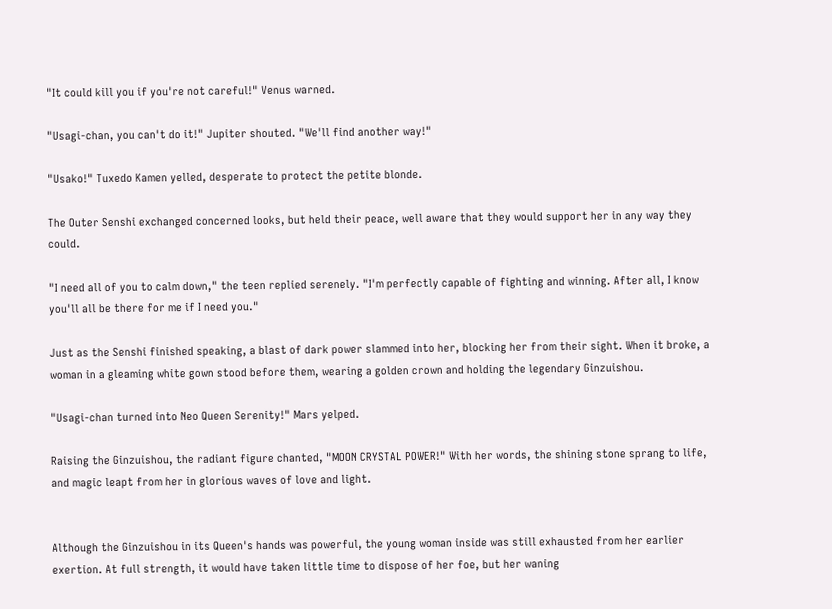"It could kill you if you're not careful!" Venus warned.

"Usagi-chan, you can't do it!" Jupiter shouted. "We'll find another way!"

"Usako!" Tuxedo Kamen yelled, desperate to protect the petite blonde.

The Outer Senshi exchanged concerned looks, but held their peace, well aware that they would support her in any way they could.

"I need all of you to calm down," the teen replied serenely. "I'm perfectly capable of fighting and winning. After all, I know you'll all be there for me if I need you."

Just as the Senshi finished speaking, a blast of dark power slammed into her, blocking her from their sight. When it broke, a woman in a gleaming white gown stood before them, wearing a golden crown and holding the legendary Ginzuishou.

"Usagi-chan turned into Neo Queen Serenity!" Mars yelped.

Raising the Ginzuishou, the radiant figure chanted, "MOON CRYSTAL POWER!" With her words, the shining stone sprang to life, and magic leapt from her in glorious waves of love and light.


Although the Ginzuishou in its Queen's hands was powerful, the young woman inside was still exhausted from her earlier exertion. At full strength, it would have taken little time to dispose of her foe, but her waning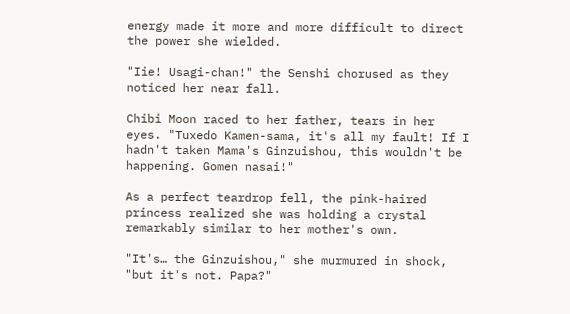energy made it more and more difficult to direct the power she wielded.

"Iie! Usagi-chan!" the Senshi chorused as they noticed her near fall.

Chibi Moon raced to her father, tears in her eyes. "Tuxedo Kamen-sama, it's all my fault! If I hadn't taken Mama's Ginzuishou, this wouldn't be happening. Gomen nasai!"

As a perfect teardrop fell, the pink-haired princess realized she was holding a crystal remarkably similar to her mother's own.

"It's… the Ginzuishou," she murmured in shock, "but it's not. Papa?"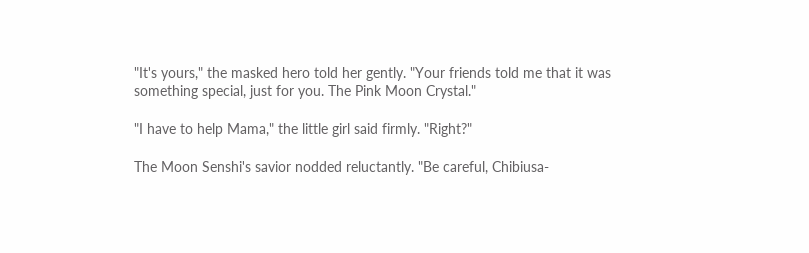"It's yours," the masked hero told her gently. "Your friends told me that it was something special, just for you. The Pink Moon Crystal."

"I have to help Mama," the little girl said firmly. "Right?"

The Moon Senshi's savior nodded reluctantly. "Be careful, Chibiusa-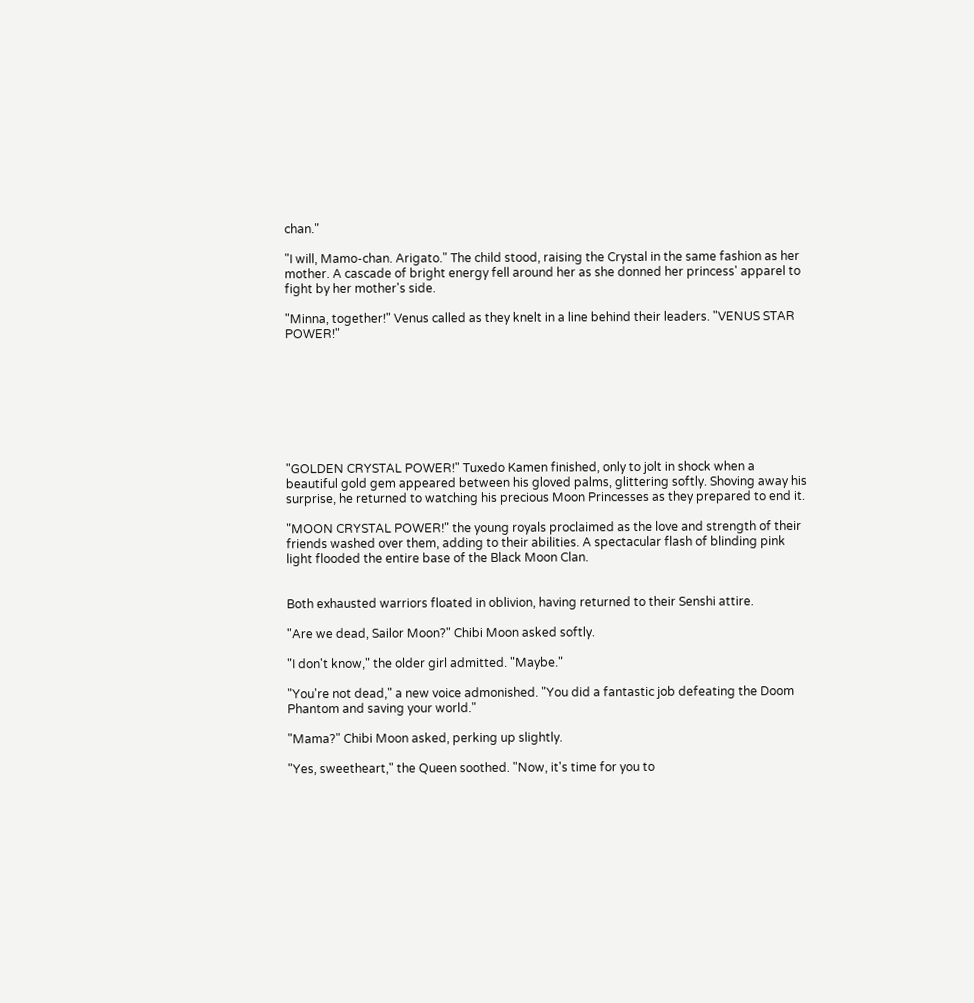chan."

"I will, Mamo-chan. Arigato." The child stood, raising the Crystal in the same fashion as her mother. A cascade of bright energy fell around her as she donned her princess' apparel to fight by her mother's side.

"Minna, together!" Venus called as they knelt in a line behind their leaders. "VENUS STAR POWER!"








"GOLDEN CRYSTAL POWER!" Tuxedo Kamen finished, only to jolt in shock when a beautiful gold gem appeared between his gloved palms, glittering softly. Shoving away his surprise, he returned to watching his precious Moon Princesses as they prepared to end it.

"MOON CRYSTAL POWER!" the young royals proclaimed as the love and strength of their friends washed over them, adding to their abilities. A spectacular flash of blinding pink light flooded the entire base of the Black Moon Clan.


Both exhausted warriors floated in oblivion, having returned to their Senshi attire.

"Are we dead, Sailor Moon?" Chibi Moon asked softly.

"I don't know," the older girl admitted. "Maybe."

"You're not dead," a new voice admonished. "You did a fantastic job defeating the Doom Phantom and saving your world."

"Mama?" Chibi Moon asked, perking up slightly.

"Yes, sweetheart," the Queen soothed. "Now, it's time for you to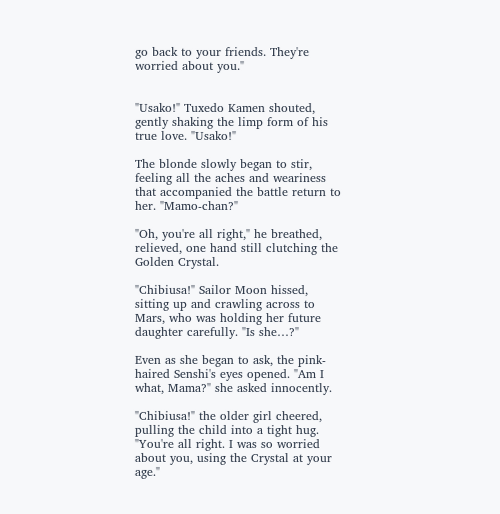go back to your friends. They're worried about you."


"Usako!" Tuxedo Kamen shouted, gently shaking the limp form of his true love. "Usako!"

The blonde slowly began to stir, feeling all the aches and weariness that accompanied the battle return to her. "Mamo-chan?"

"Oh, you're all right," he breathed, relieved, one hand still clutching the Golden Crystal.

"Chibiusa!" Sailor Moon hissed, sitting up and crawling across to Mars, who was holding her future daughter carefully. "Is she…?"

Even as she began to ask, the pink-haired Senshi's eyes opened. "Am I what, Mama?" she asked innocently.

"Chibiusa!" the older girl cheered, pulling the child into a tight hug. "You're all right. I was so worried about you, using the Crystal at your age."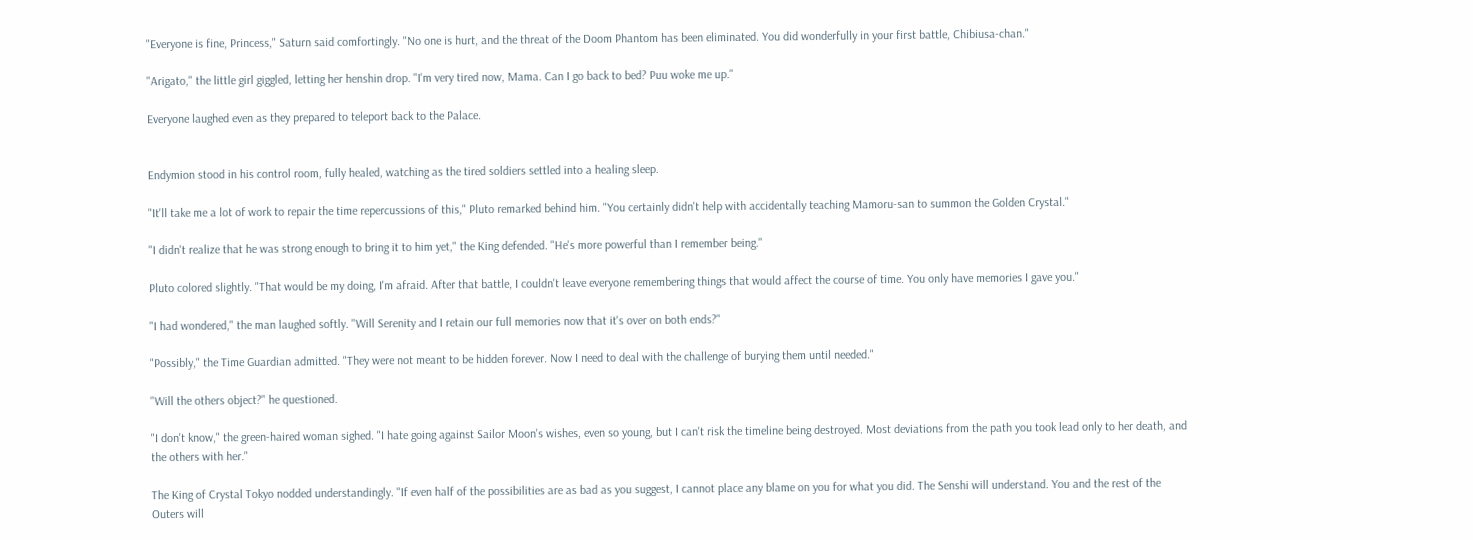"Everyone is fine, Princess," Saturn said comfortingly. "No one is hurt, and the threat of the Doom Phantom has been eliminated. You did wonderfully in your first battle, Chibiusa-chan."

"Arigato," the little girl giggled, letting her henshin drop. "I'm very tired now, Mama. Can I go back to bed? Puu woke me up."

Everyone laughed even as they prepared to teleport back to the Palace.


Endymion stood in his control room, fully healed, watching as the tired soldiers settled into a healing sleep.

"It'll take me a lot of work to repair the time repercussions of this," Pluto remarked behind him. "You certainly didn't help with accidentally teaching Mamoru-san to summon the Golden Crystal."

"I didn't realize that he was strong enough to bring it to him yet," the King defended. "He's more powerful than I remember being."

Pluto colored slightly. "That would be my doing, I'm afraid. After that battle, I couldn't leave everyone remembering things that would affect the course of time. You only have memories I gave you."

"I had wondered," the man laughed softly. "Will Serenity and I retain our full memories now that it's over on both ends?"

"Possibly," the Time Guardian admitted. "They were not meant to be hidden forever. Now I need to deal with the challenge of burying them until needed."

"Will the others object?" he questioned.

"I don't know," the green-haired woman sighed. "I hate going against Sailor Moon's wishes, even so young, but I can't risk the timeline being destroyed. Most deviations from the path you took lead only to her death, and the others with her."

The King of Crystal Tokyo nodded understandingly. "If even half of the possibilities are as bad as you suggest, I cannot place any blame on you for what you did. The Senshi will understand. You and the rest of the Outers will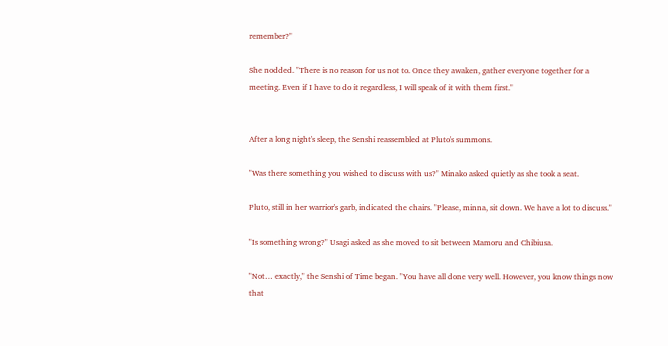remember?"

She nodded. "There is no reason for us not to. Once they awaken, gather everyone together for a meeting. Even if I have to do it regardless, I will speak of it with them first."


After a long night's sleep, the Senshi reassembled at Pluto's summons.

"Was there something you wished to discuss with us?" Minako asked quietly as she took a seat.

Pluto, still in her warrior's garb, indicated the chairs. "Please, minna, sit down. We have a lot to discuss."

"Is something wrong?" Usagi asked as she moved to sit between Mamoru and Chibiusa.

"Not… exactly," the Senshi of Time began. "You have all done very well. However, you know things now that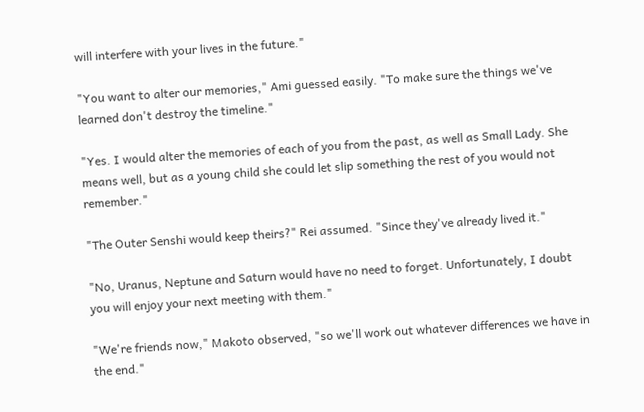will interfere with your lives in the future."

"You want to alter our memories," Ami guessed easily. "To make sure the things we've learned don't destroy the timeline."

"Yes. I would alter the memories of each of you from the past, as well as Small Lady. She means well, but as a young child she could let slip something the rest of you would not remember."

"The Outer Senshi would keep theirs?" Rei assumed. "Since they've already lived it."

"No, Uranus, Neptune and Saturn would have no need to forget. Unfortunately, I doubt you will enjoy your next meeting with them."

"We're friends now," Makoto observed, "so we'll work out whatever differences we have in the end."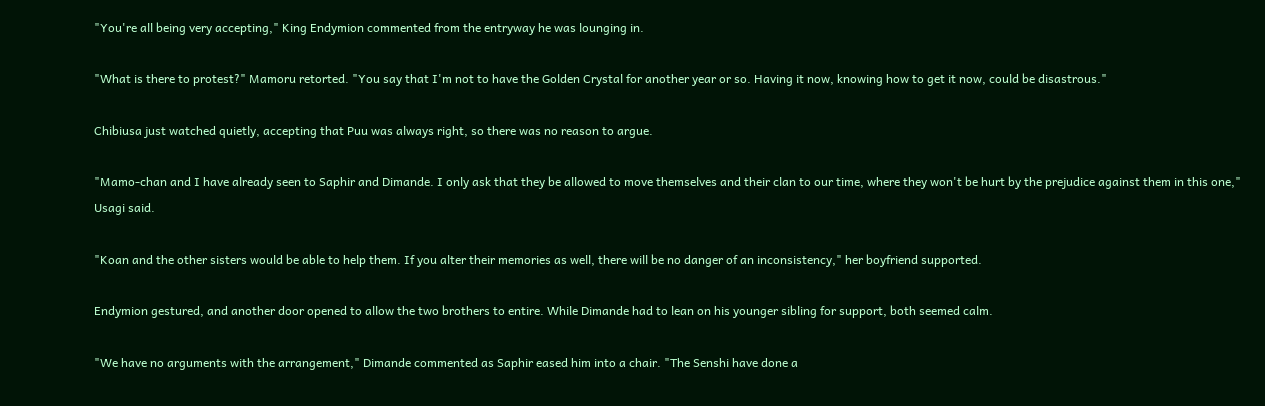"You're all being very accepting," King Endymion commented from the entryway he was lounging in.

"What is there to protest?" Mamoru retorted. "You say that I'm not to have the Golden Crystal for another year or so. Having it now, knowing how to get it now, could be disastrous."

Chibiusa just watched quietly, accepting that Puu was always right, so there was no reason to argue.

"Mamo-chan and I have already seen to Saphir and Dimande. I only ask that they be allowed to move themselves and their clan to our time, where they won't be hurt by the prejudice against them in this one," Usagi said.

"Koan and the other sisters would be able to help them. If you alter their memories as well, there will be no danger of an inconsistency," her boyfriend supported.

Endymion gestured, and another door opened to allow the two brothers to entire. While Dimande had to lean on his younger sibling for support, both seemed calm.

"We have no arguments with the arrangement," Dimande commented as Saphir eased him into a chair. "The Senshi have done a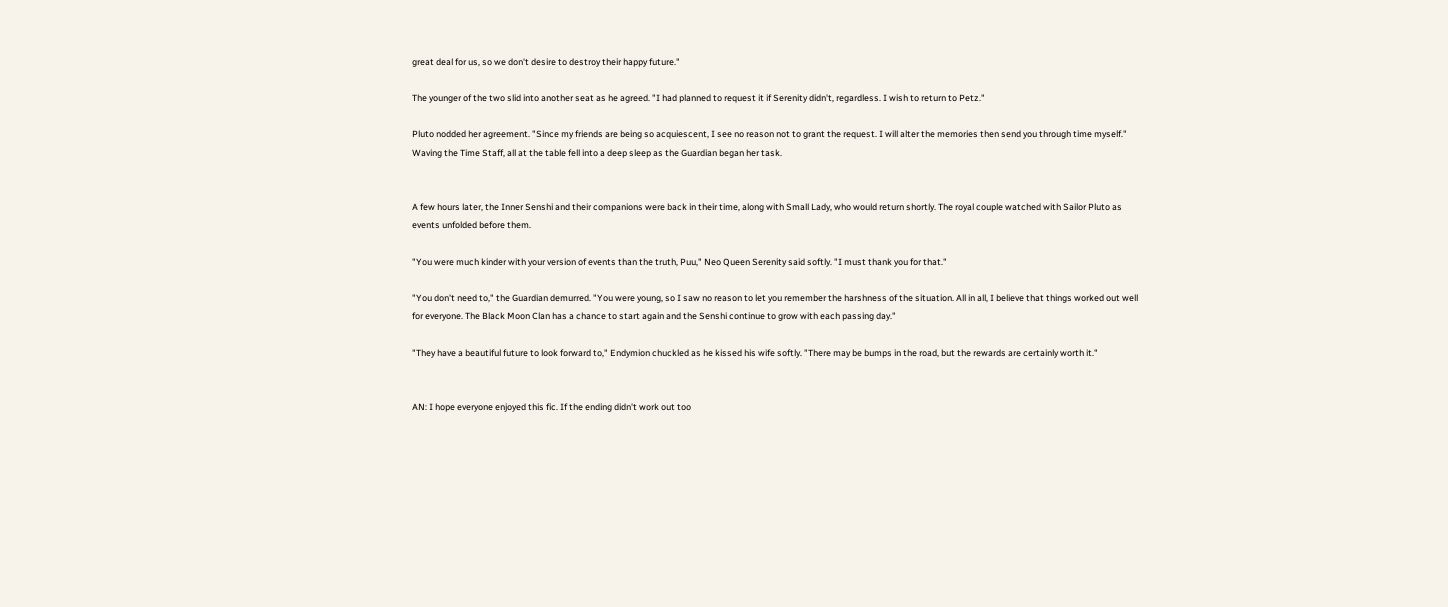great deal for us, so we don't desire to destroy their happy future."

The younger of the two slid into another seat as he agreed. "I had planned to request it if Serenity didn't, regardless. I wish to return to Petz."

Pluto nodded her agreement. "Since my friends are being so acquiescent, I see no reason not to grant the request. I will alter the memories then send you through time myself." Waving the Time Staff, all at the table fell into a deep sleep as the Guardian began her task.


A few hours later, the Inner Senshi and their companions were back in their time, along with Small Lady, who would return shortly. The royal couple watched with Sailor Pluto as events unfolded before them.

"You were much kinder with your version of events than the truth, Puu," Neo Queen Serenity said softly. "I must thank you for that."

"You don't need to," the Guardian demurred. "You were young, so I saw no reason to let you remember the harshness of the situation. All in all, I believe that things worked out well for everyone. The Black Moon Clan has a chance to start again and the Senshi continue to grow with each passing day."

"They have a beautiful future to look forward to," Endymion chuckled as he kissed his wife softly. "There may be bumps in the road, but the rewards are certainly worth it."


AN: I hope everyone enjoyed this fic. If the ending didn't work out too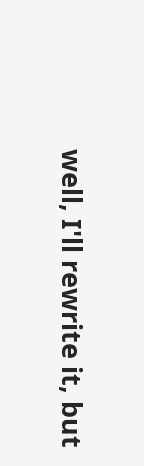well, I'll rewrite it, but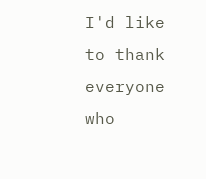I'd like to thank everyone who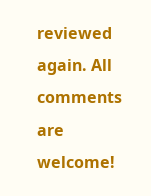reviewed again. All comments are welcome!